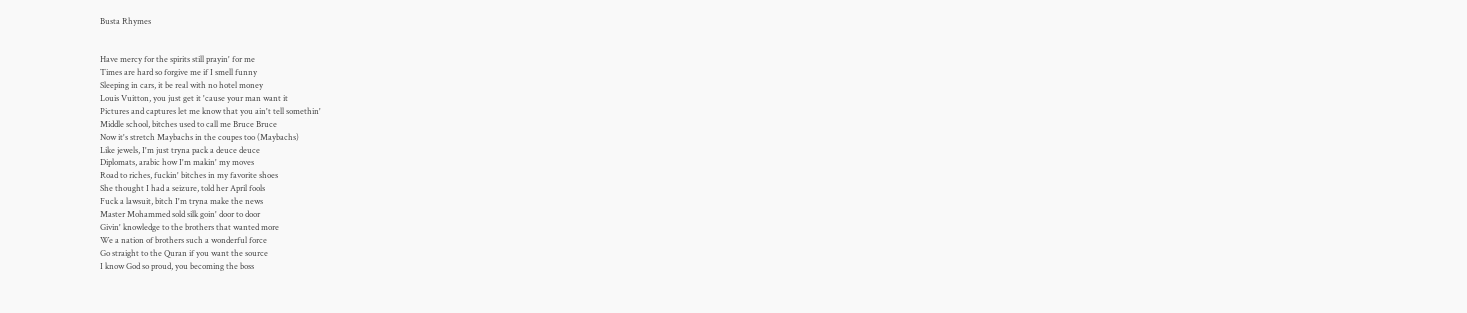Busta Rhymes


Have mercy for the spirits still prayin' for me
Times are hard so forgive me if I smell funny
Sleeping in cars, it be real with no hotel money
Louis Vuitton, you just get it 'cause your man want it
Pictures and captures let me know that you ain't tell somethin'
Middle school, bitches used to call me Bruce Bruce
Now it's stretch Maybachs in the coupes too (Maybachs)
Like jewels, I'm just tryna pack a deuce deuce
Diplomats, arabic how I'm makin' my moves
Road to riches, fuckin' bitches in my favorite shoes
She thought I had a seizure, told her April fools
Fuck a lawsuit, bitch I'm tryna make the news
Master Mohammed sold silk goin' door to door
Givin' knowledge to the brothers that wanted more
We a nation of brothers such a wonderful force
Go straight to the Quran if you want the source
I know God so proud, you becoming the boss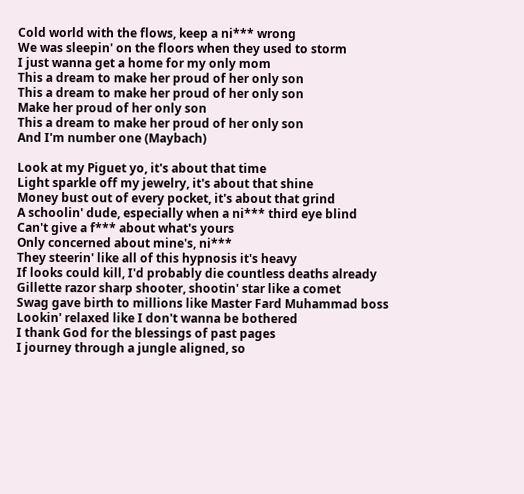Cold world with the flows, keep a ni*** wrong
We was sleepin' on the floors when they used to storm
I just wanna get a home for my only mom
This a dream to make her proud of her only son
This a dream to make her proud of her only son
Make her proud of her only son
This a dream to make her proud of her only son
And I'm number one (Maybach)

Look at my Piguet yo, it's about that time
Light sparkle off my jewelry, it's about that shine
Money bust out of every pocket, it's about that grind
A schoolin' dude, especially when a ni*** third eye blind
Can't give a f*** about what's yours
Only concerned about mine's, ni***
They steerin' like all of this hypnosis it's heavy
If looks could kill, I'd probably die countless deaths already
Gillette razor sharp shooter, shootin' star like a comet
Swag gave birth to millions like Master Fard Muhammad boss
Lookin' relaxed like I don't wanna be bothered
I thank God for the blessings of past pages
I journey through a jungle aligned, so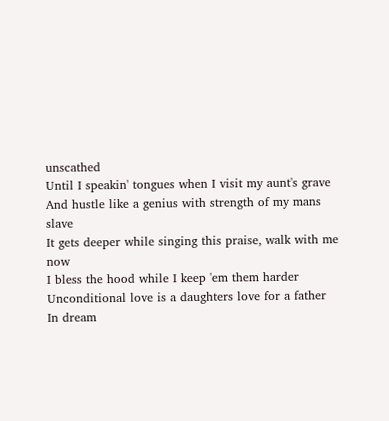unscathed
Until I speakin' tongues when I visit my aunt's grave
And hustle like a genius with strength of my mans slave
It gets deeper while singing this praise, walk with me now
I bless the hood while I keep 'em them harder
Unconditional love is a daughters love for a father
In dream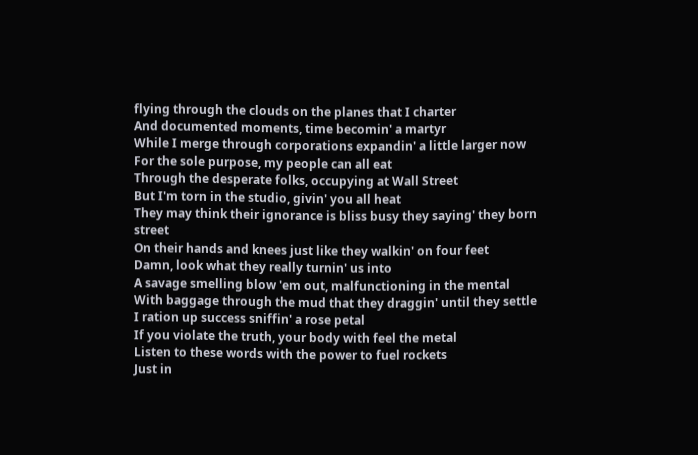flying through the clouds on the planes that I charter
And documented moments, time becomin' a martyr
While I merge through corporations expandin' a little larger now
For the sole purpose, my people can all eat
Through the desperate folks, occupying at Wall Street
But I'm torn in the studio, givin' you all heat
They may think their ignorance is bliss busy they saying' they born street
On their hands and knees just like they walkin' on four feet
Damn, look what they really turnin' us into
A savage smelling blow 'em out, malfunctioning in the mental
With baggage through the mud that they draggin' until they settle
I ration up success sniffin' a rose petal
If you violate the truth, your body with feel the metal
Listen to these words with the power to fuel rockets
Just in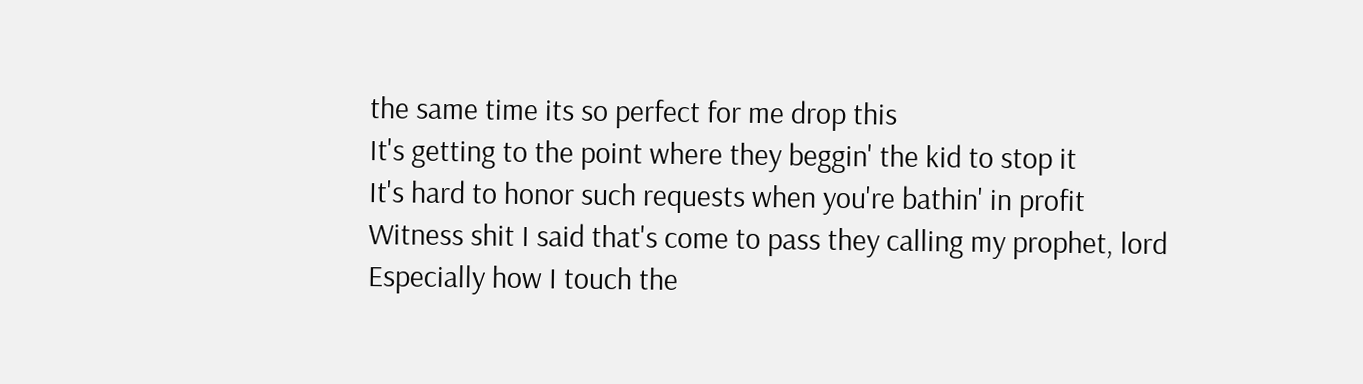the same time its so perfect for me drop this
It's getting to the point where they beggin' the kid to stop it
It's hard to honor such requests when you're bathin' in profit
Witness shit I said that's come to pass they calling my prophet, lord
Especially how I touch the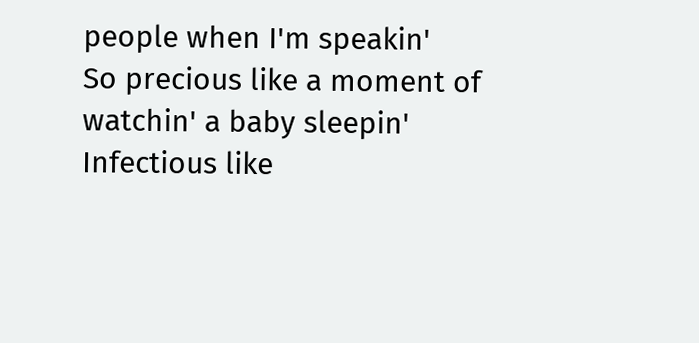people when I'm speakin'
So precious like a moment of watchin' a baby sleepin'
Infectious like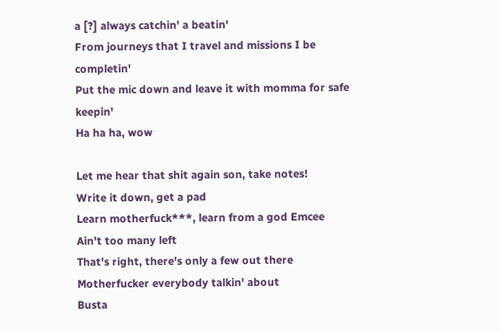a [?] always catchin' a beatin'
From journeys that I travel and missions I be completin'
Put the mic down and leave it with momma for safe keepin'
Ha ha ha, wow

Let me hear that shit again son, take notes!
Write it down, get a pad
Learn motherfuck***, learn from a god Emcee
Ain't too many left
That's right, there's only a few out there
Motherfucker everybody talkin' about
Busta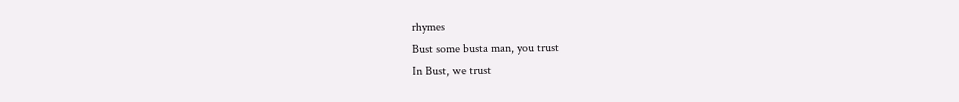rhymes
Bust some busta man, you trust
In Bust, we trust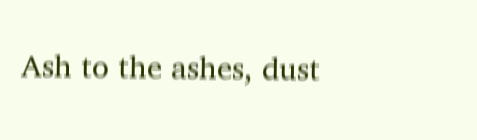Ash to the ashes, dust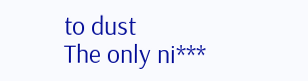to dust
The only ni***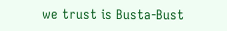we trust is Busta-Bust